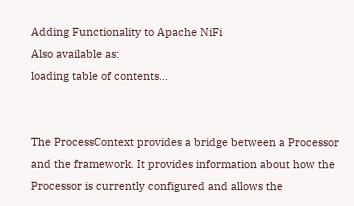Adding Functionality to Apache NiFi
Also available as:
loading table of contents...


The ProcessContext provides a bridge between a Processor and the framework. It provides information about how the Processor is currently configured and allows the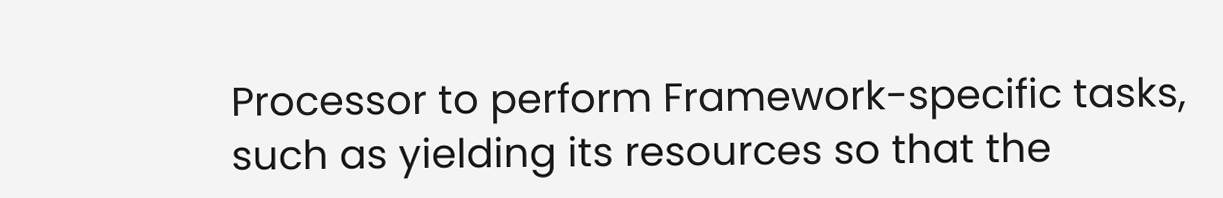Processor to perform Framework-specific tasks, such as yielding its resources so that the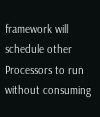framework will schedule other Processors to run without consuming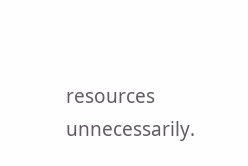resources unnecessarily.